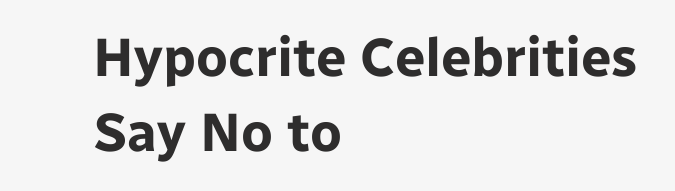Hypocrite Celebrities Say No to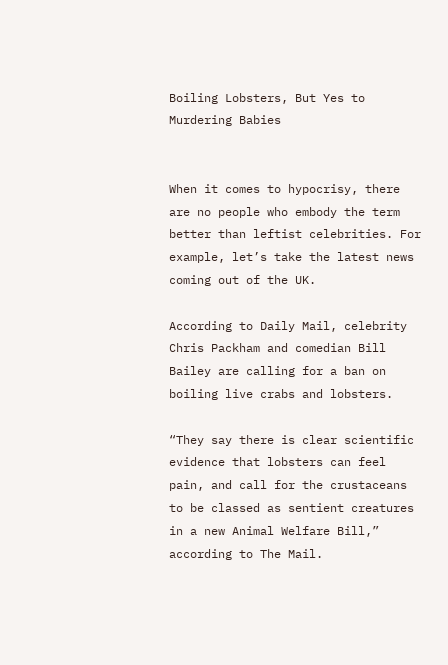Boiling Lobsters, But Yes to Murdering Babies


When it comes to hypocrisy, there are no people who embody the term better than leftist celebrities. For example, let’s take the latest news coming out of the UK.

According to Daily Mail, celebrity Chris Packham and comedian Bill Bailey are calling for a ban on boiling live crabs and lobsters.

“They say there is clear scientific evidence that lobsters can feel pain, and call for the crustaceans to be classed as sentient creatures in a new Animal Welfare Bill,” according to The Mail.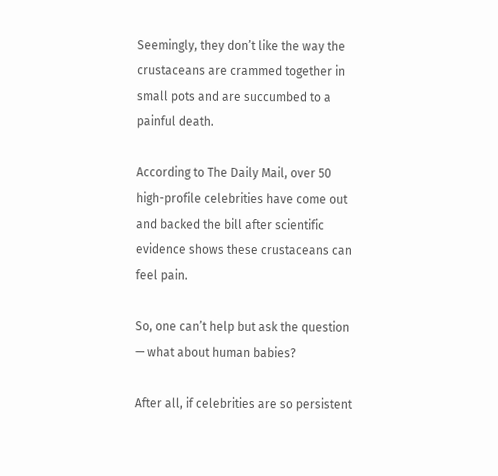Seemingly, they don’t like the way the crustaceans are crammed together in small pots and are succumbed to a painful death.

According to The Daily Mail, over 50 high-profile celebrities have come out and backed the bill after scientific evidence shows these crustaceans can feel pain.

So, one can’t help but ask the question — what about human babies?

After all, if celebrities are so persistent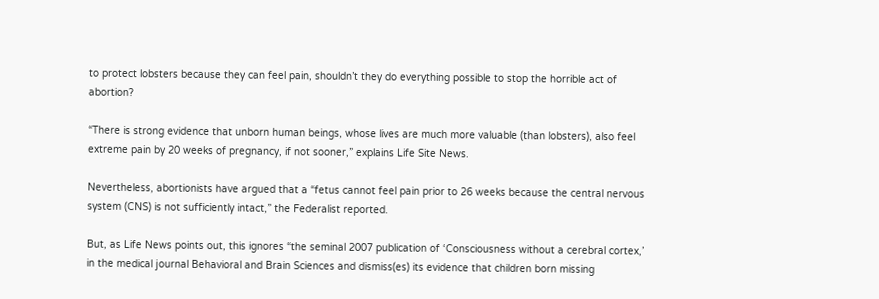to protect lobsters because they can feel pain, shouldn’t they do everything possible to stop the horrible act of abortion?

“There is strong evidence that unborn human beings, whose lives are much more valuable (than lobsters), also feel extreme pain by 20 weeks of pregnancy, if not sooner,” explains Life Site News.

Nevertheless, abortionists have argued that a “fetus cannot feel pain prior to 26 weeks because the central nervous system (CNS) is not sufficiently intact,” the Federalist reported.

But, as Life News points out, this ignores “the seminal 2007 publication of ‘Consciousness without a cerebral cortex,’ in the medical journal Behavioral and Brain Sciences and dismiss(es) its evidence that children born missing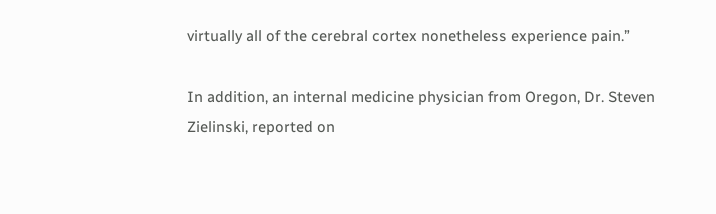virtually all of the cerebral cortex nonetheless experience pain.”

In addition, an internal medicine physician from Oregon, Dr. Steven Zielinski, reported on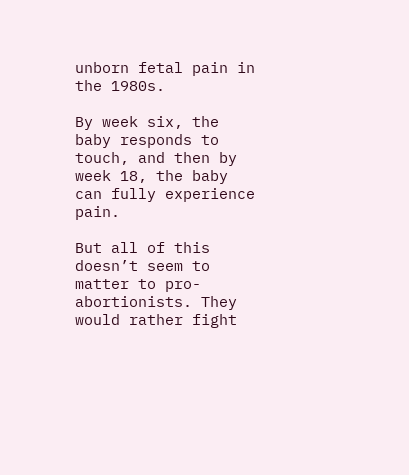unborn fetal pain in the 1980s.

By week six, the baby responds to touch, and then by week 18, the baby can fully experience pain.

But all of this doesn’t seem to matter to pro-abortionists. They would rather fight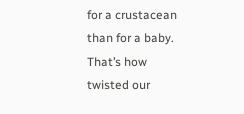for a crustacean than for a baby. That’s how twisted our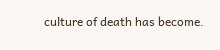culture of death has become.